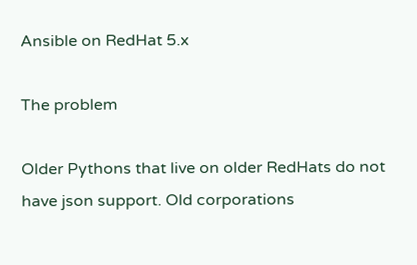Ansible on RedHat 5.x

The problem

Older Pythons that live on older RedHats do not have json support. Old corporations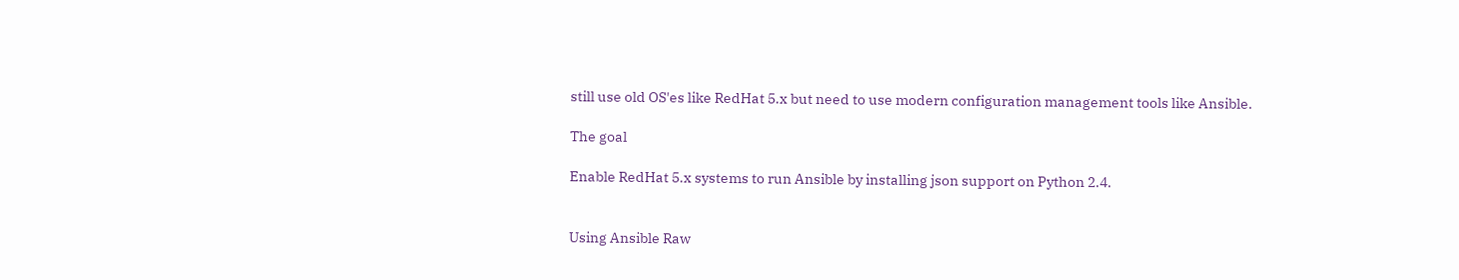still use old OS'es like RedHat 5.x but need to use modern configuration management tools like Ansible.

The goal

Enable RedHat 5.x systems to run Ansible by installing json support on Python 2.4.


Using Ansible Raw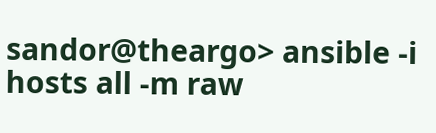sandor@theargo> ansible -i hosts all -m raw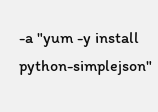-a "yum -y install python-simplejson"